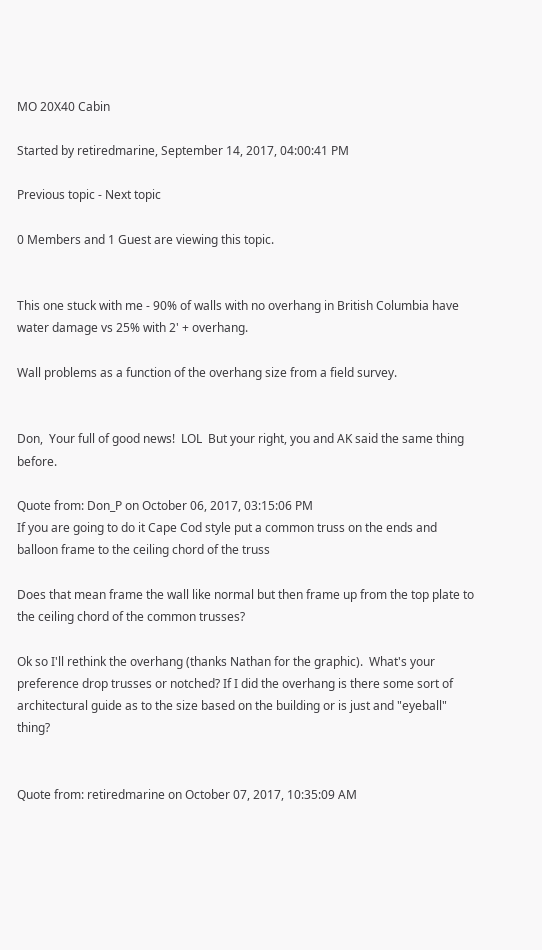MO 20X40 Cabin

Started by retiredmarine, September 14, 2017, 04:00:41 PM

Previous topic - Next topic

0 Members and 1 Guest are viewing this topic.


This one stuck with me - 90% of walls with no overhang in British Columbia have water damage vs 25% with 2' + overhang.

Wall problems as a function of the overhang size from a field survey.


Don,  Your full of good news!  LOL  But your right, you and AK said the same thing before.

Quote from: Don_P on October 06, 2017, 03:15:06 PM
If you are going to do it Cape Cod style put a common truss on the ends and balloon frame to the ceiling chord of the truss

Does that mean frame the wall like normal but then frame up from the top plate to the ceiling chord of the common trusses?

Ok so I'll rethink the overhang (thanks Nathan for the graphic).  What's your preference drop trusses or notched? If I did the overhang is there some sort of architectural guide as to the size based on the building or is just and "eyeball" thing?


Quote from: retiredmarine on October 07, 2017, 10:35:09 AM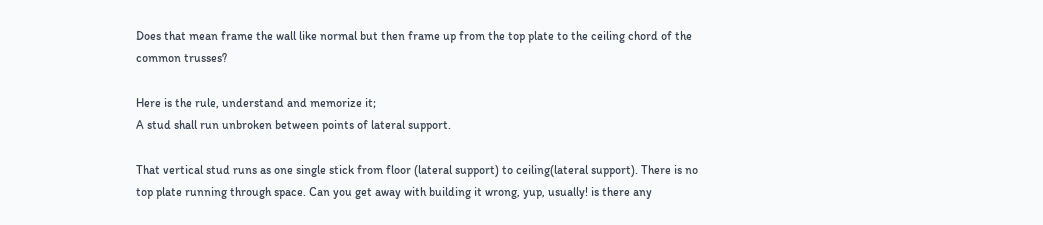Does that mean frame the wall like normal but then frame up from the top plate to the ceiling chord of the common trusses?

Here is the rule, understand and memorize it;
A stud shall run unbroken between points of lateral support.

That vertical stud runs as one single stick from floor (lateral support) to ceiling(lateral support). There is no top plate running through space. Can you get away with building it wrong, yup, usually! is there any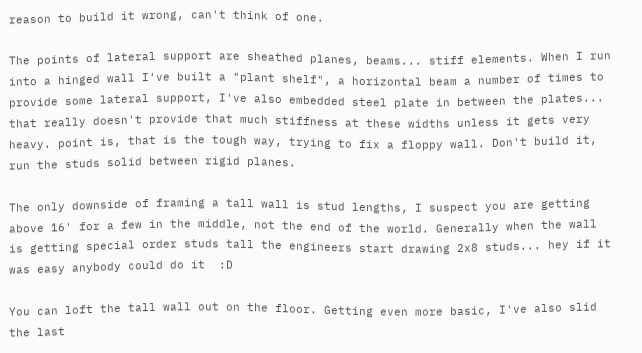reason to build it wrong, can't think of one.

The points of lateral support are sheathed planes, beams... stiff elements. When I run into a hinged wall I've built a "plant shelf", a horizontal beam a number of times to provide some lateral support, I've also embedded steel plate in between the plates... that really doesn't provide that much stiffness at these widths unless it gets very heavy. point is, that is the tough way, trying to fix a floppy wall. Don't build it, run the studs solid between rigid planes.

The only downside of framing a tall wall is stud lengths, I suspect you are getting above 16' for a few in the middle, not the end of the world. Generally when the wall is getting special order studs tall the engineers start drawing 2x8 studs... hey if it was easy anybody could do it  :D

You can loft the tall wall out on the floor. Getting even more basic, I've also slid the last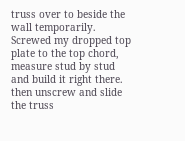truss over to beside the wall temporarily. Screwed my dropped top plate to the top chord, measure stud by stud and build it right there. then unscrew and slide the truss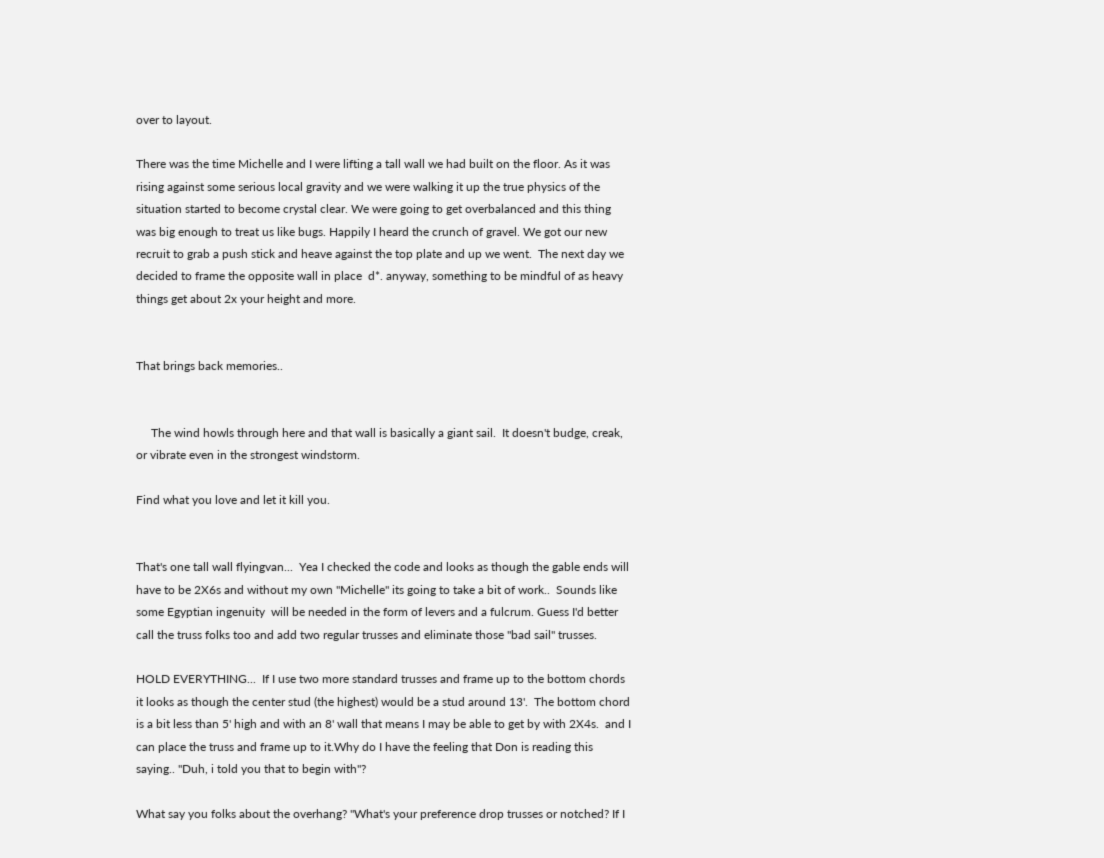over to layout.

There was the time Michelle and I were lifting a tall wall we had built on the floor. As it was rising against some serious local gravity and we were walking it up the true physics of the situation started to become crystal clear. We were going to get overbalanced and this thing was big enough to treat us like bugs. Happily I heard the crunch of gravel. We got our new recruit to grab a push stick and heave against the top plate and up we went.  The next day we decided to frame the opposite wall in place  d*. anyway, something to be mindful of as heavy things get about 2x your height and more.


That brings back memories..


     The wind howls through here and that wall is basically a giant sail.  It doesn't budge, creak, or vibrate even in the strongest windstorm.

Find what you love and let it kill you.


That's one tall wall flyingvan...  Yea I checked the code and looks as though the gable ends will have to be 2X6s and without my own "Michelle" its going to take a bit of work..  Sounds like some Egyptian ingenuity  will be needed in the form of levers and a fulcrum. Guess I'd better call the truss folks too and add two regular trusses and eliminate those "bad sail" trusses.

HOLD EVERYTHING...  If I use two more standard trusses and frame up to the bottom chords it looks as though the center stud (the highest) would be a stud around 13'.  The bottom chord is a bit less than 5' high and with an 8' wall that means I may be able to get by with 2X4s.  and I can place the truss and frame up to it.Why do I have the feeling that Don is reading this saying.. "Duh, i told you that to begin with"?

What say you folks about the overhang? "What's your preference drop trusses or notched? If I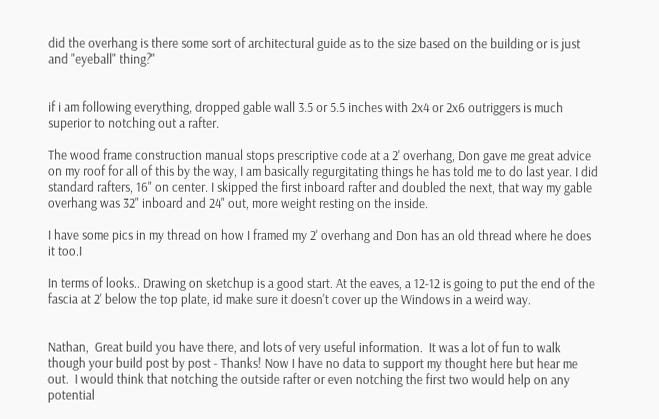did the overhang is there some sort of architectural guide as to the size based on the building or is just and "eyeball" thing?"


if i am following everything, dropped gable wall 3.5 or 5.5 inches with 2x4 or 2x6 outriggers is much superior to notching out a rafter.

The wood frame construction manual stops prescriptive code at a 2' overhang, Don gave me great advice on my roof for all of this by the way, I am basically regurgitating things he has told me to do last year. I did standard rafters, 16" on center. I skipped the first inboard rafter and doubled the next, that way my gable overhang was 32" inboard and 24" out, more weight resting on the inside.

I have some pics in my thread on how I framed my 2' overhang and Don has an old thread where he does it too.I

In terms of looks.. Drawing on sketchup is a good start. At the eaves, a 12-12 is going to put the end of the fascia at 2' below the top plate, id make sure it doesn't cover up the Windows in a weird way.


Nathan,  Great build you have there, and lots of very useful information.  It was a lot of fun to walk though your build post by post - Thanks! Now I have no data to support my thought here but hear me out.  I would think that notching the outside rafter or even notching the first two would help on any potential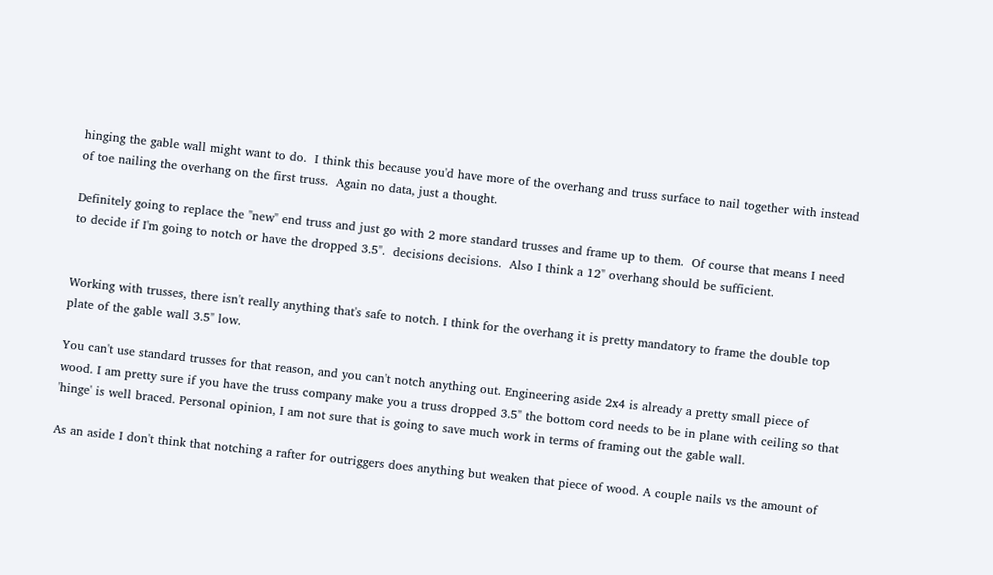hinging the gable wall might want to do.  I think this because you'd have more of the overhang and truss surface to nail together with instead of toe nailing the overhang on the first truss.  Again no data, just a thought.

Definitely going to replace the "new" end truss and just go with 2 more standard trusses and frame up to them.  Of course that means I need to decide if I'm going to notch or have the dropped 3.5".  decisions decisions.  Also I think a 12" overhang should be sufficient.


Working with trusses, there isn't really anything that's safe to notch. I think for the overhang it is pretty mandatory to frame the double top plate of the gable wall 3.5" low.

You can't use standard trusses for that reason, and you can't notch anything out. Engineering aside 2x4 is already a pretty small piece of wood. I am pretty sure if you have the truss company make you a truss dropped 3.5" the bottom cord needs to be in plane with ceiling so that 'hinge' is well braced. Personal opinion, I am not sure that is going to save much work in terms of framing out the gable wall.

As an aside I don't think that notching a rafter for outriggers does anything but weaken that piece of wood. A couple nails vs the amount of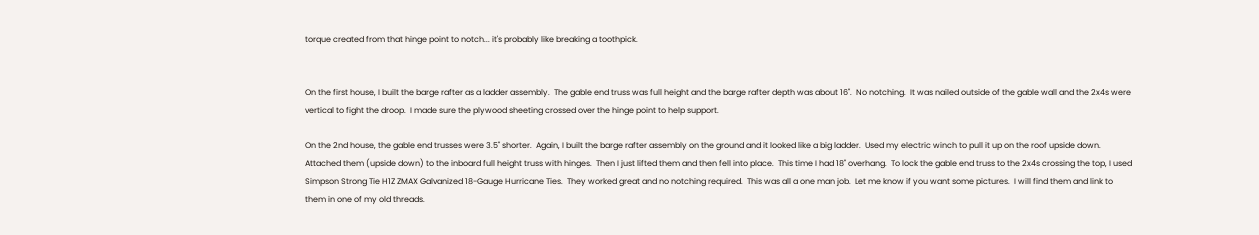torque created from that hinge point to notch... it's probably like breaking a toothpick.


On the first house, I built the barge rafter as a ladder assembly.  The gable end truss was full height and the barge rafter depth was about 16".  No notching.  It was nailed outside of the gable wall and the 2x4s were vertical to fight the droop.  I made sure the plywood sheeting crossed over the hinge point to help support.

On the 2nd house, the gable end trusses were 3.5" shorter.  Again, I built the barge rafter assembly on the ground and it looked like a big ladder.  Used my electric winch to pull it up on the roof upside down.  Attached them (upside down) to the inboard full height truss with hinges.  Then I just lifted them and then fell into place.  This time I had 18" overhang.  To lock the gable end truss to the 2x4s crossing the top, I used Simpson Strong Tie H1Z ZMAX Galvanized 18-Gauge Hurricane Ties.  They worked great and no notching required.  This was all a one man job.  Let me know if you want some pictures.  I will find them and link to them in one of my old threads.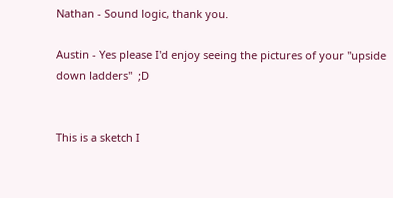Nathan - Sound logic, thank you.

Austin - Yes please I'd enjoy seeing the pictures of your "upside down ladders"  ;D


This is a sketch I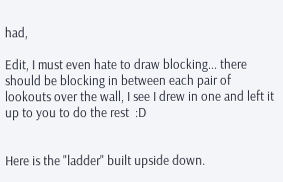had,

Edit, I must even hate to draw blocking... there should be blocking in between each pair of lookouts over the wall, I see I drew in one and left it up to you to do the rest  :D


Here is the "ladder" built upside down.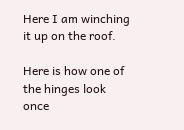Here I am winching it up on the roof.

Here is how one of the hinges look once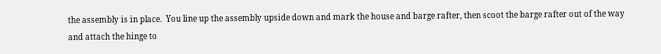the assembly is in place.  You line up the assembly upside down and mark the house and barge rafter, then scoot the barge rafter out of the way and attach the hinge to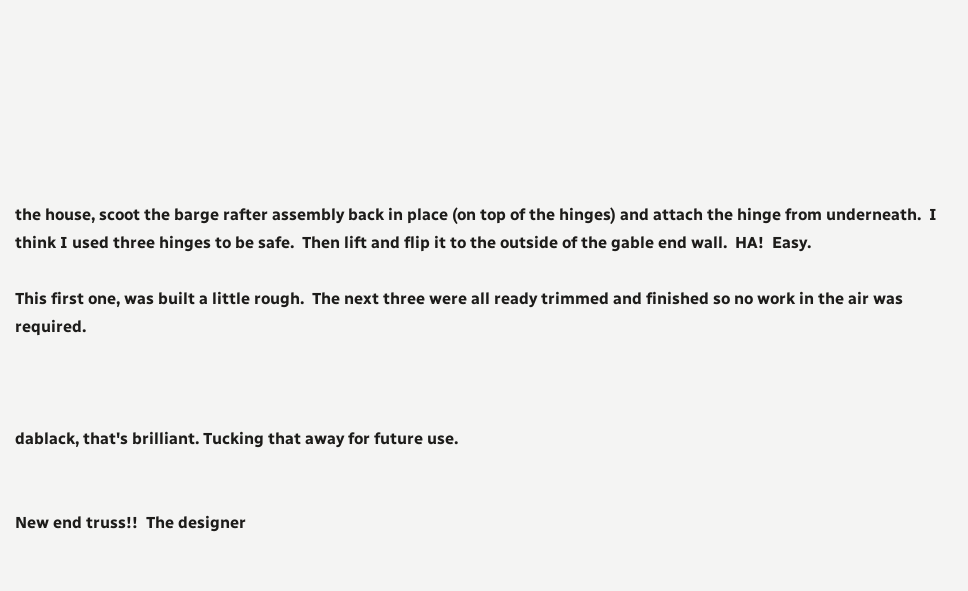the house, scoot the barge rafter assembly back in place (on top of the hinges) and attach the hinge from underneath.  I think I used three hinges to be safe.  Then lift and flip it to the outside of the gable end wall.  HA!  Easy.

This first one, was built a little rough.  The next three were all ready trimmed and finished so no work in the air was required.



dablack, that's brilliant. Tucking that away for future use.


New end truss!!  The designer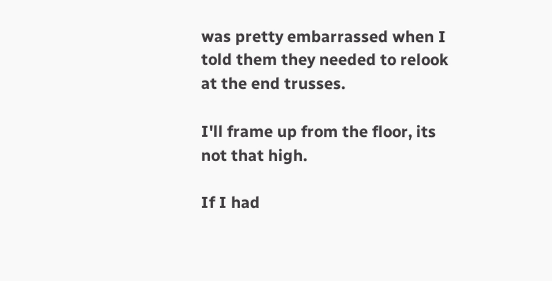was pretty embarrassed when I told them they needed to relook at the end trusses.

I'll frame up from the floor, its not that high.

If I had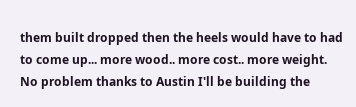them built dropped then the heels would have to had to come up... more wood.. more cost.. more weight.  No problem thanks to Austin I'll be building the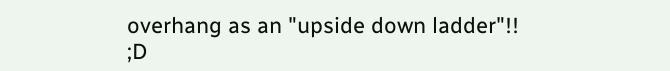overhang as an "upside down ladder"!!  ;D